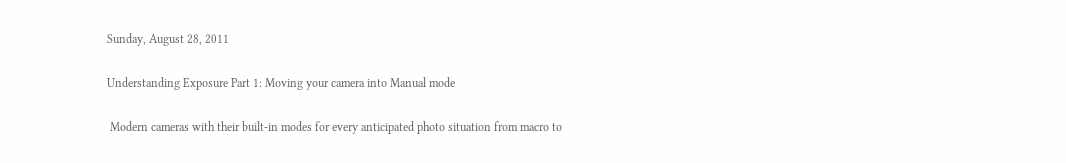Sunday, August 28, 2011

Understanding Exposure Part 1: Moving your camera into Manual mode

 Modern cameras with their built-in modes for every anticipated photo situation from macro to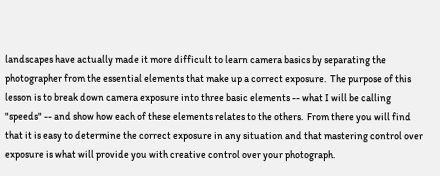landscapes have actually made it more difficult to learn camera basics by separating the photographer from the essential elements that make up a correct exposure.  The purpose of this lesson is to break down camera exposure into three basic elements -- what I will be calling "speeds" -- and show how each of these elements relates to the others.  From there you will find that it is easy to determine the correct exposure in any situation and that mastering control over exposure is what will provide you with creative control over your photograph.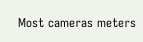Most cameras meters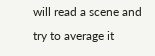will read a scene and try to average it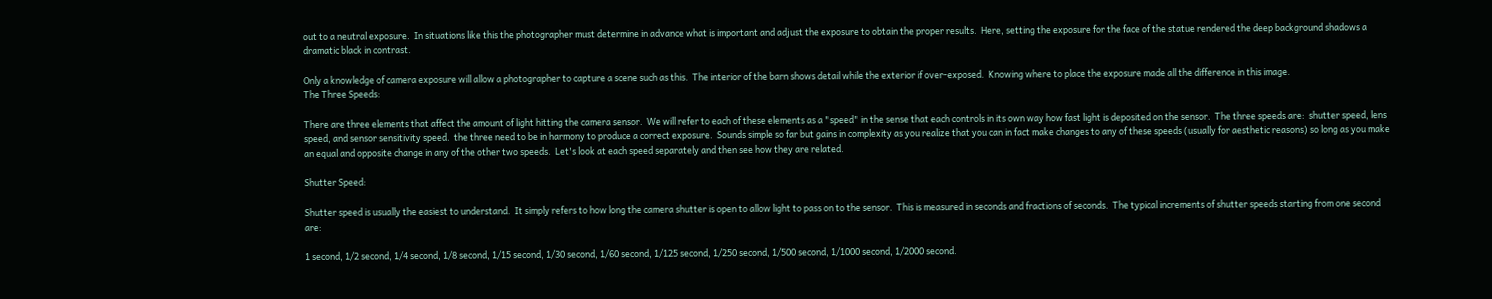out to a neutral exposure.  In situations like this the photographer must determine in advance what is important and adjust the exposure to obtain the proper results.  Here, setting the exposure for the face of the statue rendered the deep background shadows a dramatic black in contrast.

Only a knowledge of camera exposure will allow a photographer to capture a scene such as this.  The interior of the barn shows detail while the exterior if over-exposed.  Knowing where to place the exposure made all the difference in this image.
The Three Speeds:

There are three elements that affect the amount of light hitting the camera sensor.  We will refer to each of these elements as a "speed" in the sense that each controls in its own way how fast light is deposited on the sensor.  The three speeds are:  shutter speed, lens speed, and sensor sensitivity speed.  the three need to be in harmony to produce a correct exposure.  Sounds simple so far but gains in complexity as you realize that you can in fact make changes to any of these speeds (usually for aesthetic reasons) so long as you make an equal and opposite change in any of the other two speeds.  Let's look at each speed separately and then see how they are related.

Shutter Speed:

Shutter speed is usually the easiest to understand.  It simply refers to how long the camera shutter is open to allow light to pass on to the sensor.  This is measured in seconds and fractions of seconds.  The typical increments of shutter speeds starting from one second are:

1 second, 1/2 second, 1/4 second, 1/8 second, 1/15 second, 1/30 second, 1/60 second, 1/125 second, 1/250 second, 1/500 second, 1/1000 second, 1/2000 second.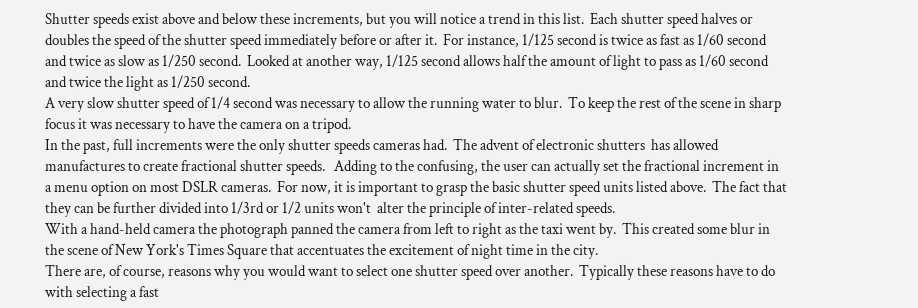Shutter speeds exist above and below these increments, but you will notice a trend in this list.  Each shutter speed halves or doubles the speed of the shutter speed immediately before or after it.  For instance, 1/125 second is twice as fast as 1/60 second and twice as slow as 1/250 second.  Looked at another way, 1/125 second allows half the amount of light to pass as 1/60 second and twice the light as 1/250 second.
A very slow shutter speed of 1/4 second was necessary to allow the running water to blur.  To keep the rest of the scene in sharp focus it was necessary to have the camera on a tripod.
In the past, full increments were the only shutter speeds cameras had.  The advent of electronic shutters  has allowed manufactures to create fractional shutter speeds.   Adding to the confusing, the user can actually set the fractional increment in a menu option on most DSLR cameras.  For now, it is important to grasp the basic shutter speed units listed above.  The fact that they can be further divided into 1/3rd or 1/2 units won't  alter the principle of inter-related speeds.
With a hand-held camera the photograph panned the camera from left to right as the taxi went by.  This created some blur in the scene of New York's Times Square that accentuates the excitement of night time in the city.
There are, of course, reasons why you would want to select one shutter speed over another.  Typically these reasons have to do with selecting a fast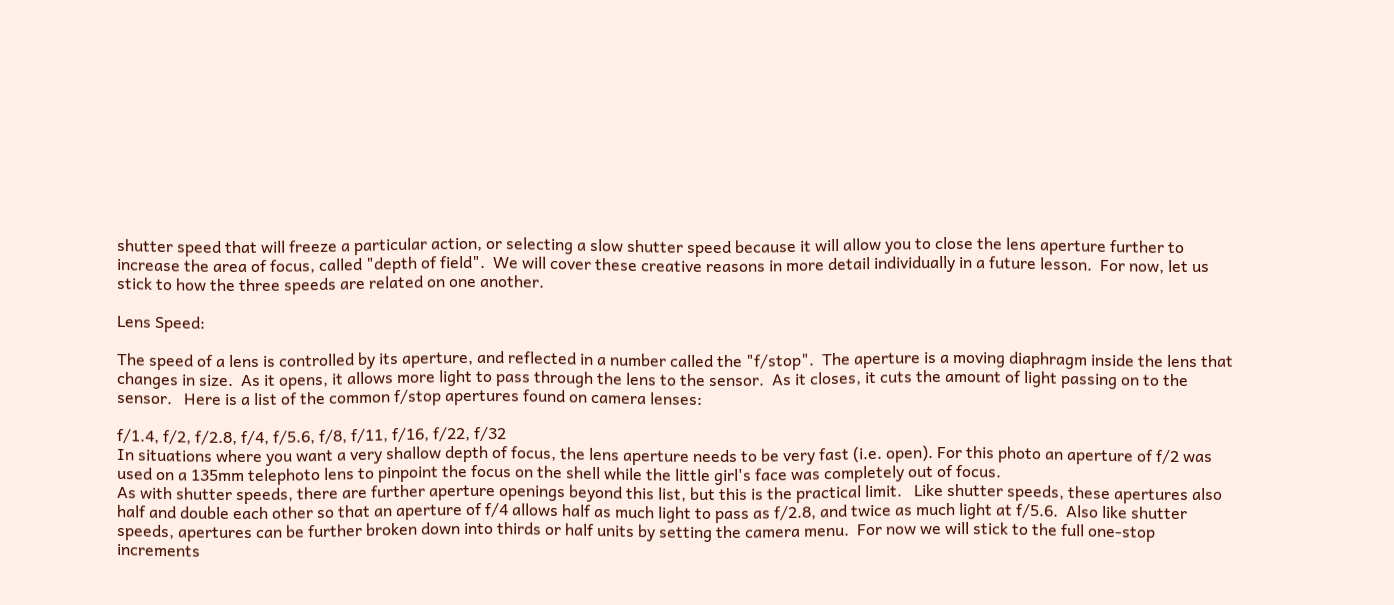shutter speed that will freeze a particular action, or selecting a slow shutter speed because it will allow you to close the lens aperture further to increase the area of focus, called "depth of field".  We will cover these creative reasons in more detail individually in a future lesson.  For now, let us stick to how the three speeds are related on one another.

Lens Speed:

The speed of a lens is controlled by its aperture, and reflected in a number called the "f/stop".  The aperture is a moving diaphragm inside the lens that changes in size.  As it opens, it allows more light to pass through the lens to the sensor.  As it closes, it cuts the amount of light passing on to the sensor.   Here is a list of the common f/stop apertures found on camera lenses:

f/1.4, f/2, f/2.8, f/4, f/5.6, f/8, f/11, f/16, f/22, f/32
In situations where you want a very shallow depth of focus, the lens aperture needs to be very fast (i.e. open). For this photo an aperture of f/2 was used on a 135mm telephoto lens to pinpoint the focus on the shell while the little girl's face was completely out of focus.
As with shutter speeds, there are further aperture openings beyond this list, but this is the practical limit.   Like shutter speeds, these apertures also half and double each other so that an aperture of f/4 allows half as much light to pass as f/2.8, and twice as much light at f/5.6.  Also like shutter speeds, apertures can be further broken down into thirds or half units by setting the camera menu.  For now we will stick to the full one-stop increments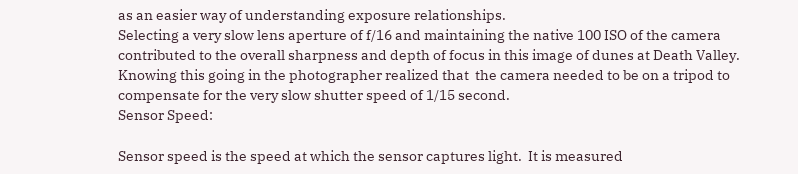as an easier way of understanding exposure relationships.
Selecting a very slow lens aperture of f/16 and maintaining the native 100 ISO of the camera contributed to the overall sharpness and depth of focus in this image of dunes at Death Valley.  Knowing this going in the photographer realized that  the camera needed to be on a tripod to compensate for the very slow shutter speed of 1/15 second.
Sensor Speed:

Sensor speed is the speed at which the sensor captures light.  It is measured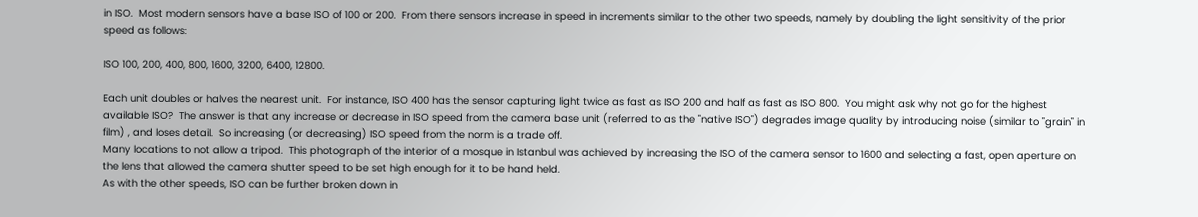in ISO.  Most modern sensors have a base ISO of 100 or 200.  From there sensors increase in speed in increments similar to the other two speeds, namely by doubling the light sensitivity of the prior speed as follows:

ISO 100, 200, 400, 800, 1600, 3200, 6400, 12800.

Each unit doubles or halves the nearest unit.  For instance, ISO 400 has the sensor capturing light twice as fast as ISO 200 and half as fast as ISO 800.  You might ask why not go for the highest available ISO?  The answer is that any increase or decrease in ISO speed from the camera base unit (referred to as the "native ISO") degrades image quality by introducing noise (similar to "grain" in film) , and loses detail.  So increasing (or decreasing) ISO speed from the norm is a trade off.
Many locations to not allow a tripod.  This photograph of the interior of a mosque in Istanbul was achieved by increasing the ISO of the camera sensor to 1600 and selecting a fast, open aperture on the lens that allowed the camera shutter speed to be set high enough for it to be hand held.
As with the other speeds, ISO can be further broken down in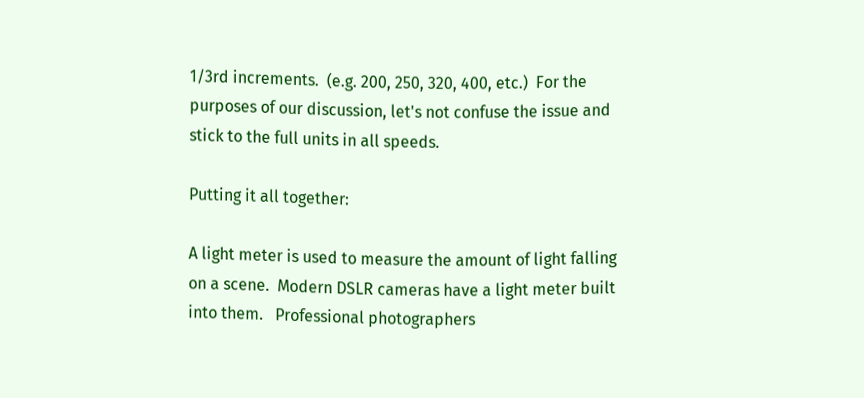1/3rd increments.  (e.g. 200, 250, 320, 400, etc.)  For the purposes of our discussion, let's not confuse the issue and stick to the full units in all speeds.

Putting it all together:

A light meter is used to measure the amount of light falling on a scene.  Modern DSLR cameras have a light meter built into them.   Professional photographers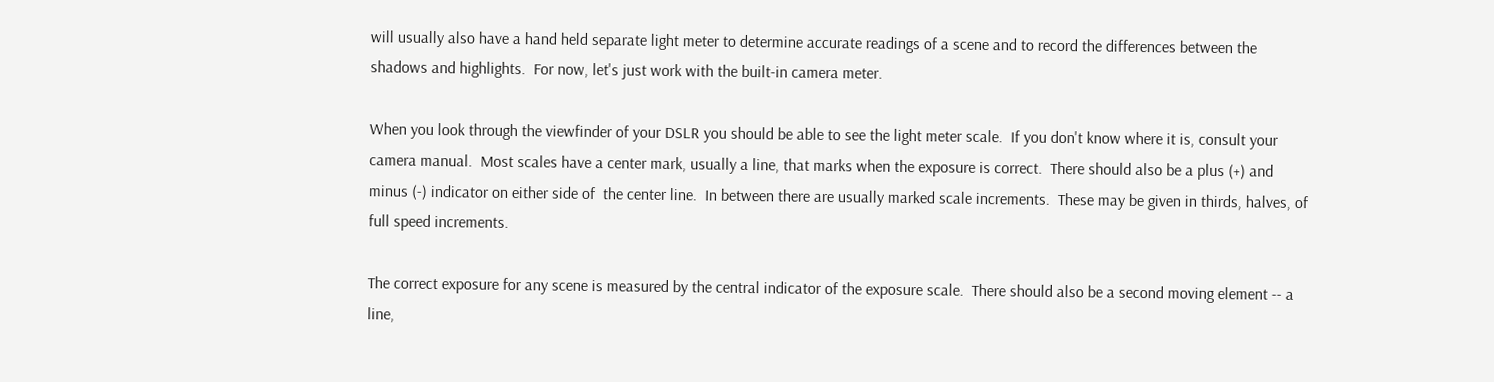will usually also have a hand held separate light meter to determine accurate readings of a scene and to record the differences between the shadows and highlights.  For now, let's just work with the built-in camera meter.

When you look through the viewfinder of your DSLR you should be able to see the light meter scale.  If you don't know where it is, consult your camera manual.  Most scales have a center mark, usually a line, that marks when the exposure is correct.  There should also be a plus (+) and minus (-) indicator on either side of  the center line.  In between there are usually marked scale increments.  These may be given in thirds, halves, of full speed increments.

The correct exposure for any scene is measured by the central indicator of the exposure scale.  There should also be a second moving element -- a line,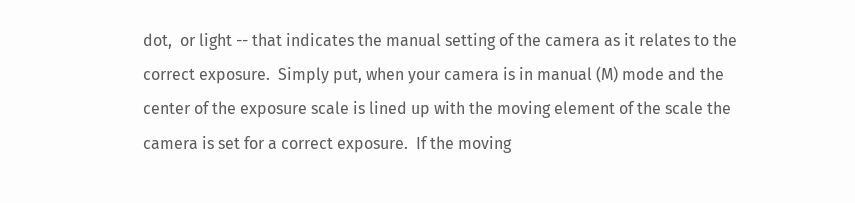dot,  or light -- that indicates the manual setting of the camera as it relates to the correct exposure.  Simply put, when your camera is in manual (M) mode and the center of the exposure scale is lined up with the moving element of the scale the camera is set for a correct exposure.  If the moving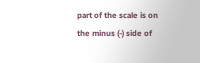part of the scale is on the minus (-) side of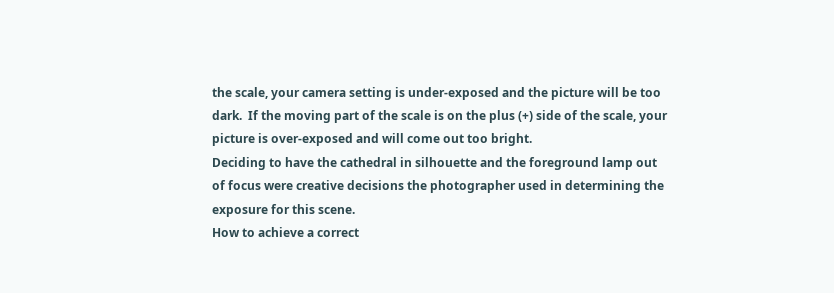the scale, your camera setting is under-exposed and the picture will be too dark.  If the moving part of the scale is on the plus (+) side of the scale, your picture is over-exposed and will come out too bright.
Deciding to have the cathedral in silhouette and the foreground lamp out of focus were creative decisions the photographer used in determining the exposure for this scene.
How to achieve a correct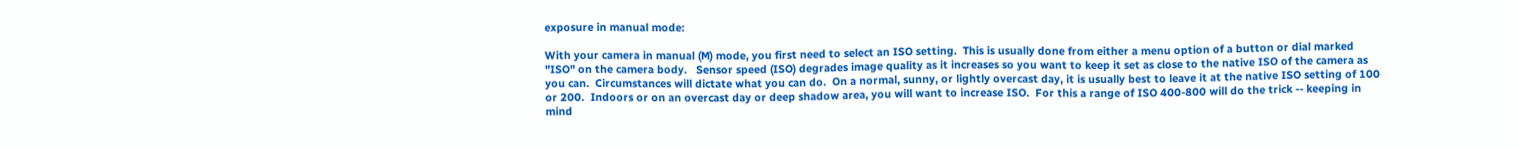exposure in manual mode:

With your camera in manual (M) mode, you first need to select an ISO setting.  This is usually done from either a menu option of a button or dial marked "ISO" on the camera body.   Sensor speed (ISO) degrades image quality as it increases so you want to keep it set as close to the native ISO of the camera as you can.  Circumstances will dictate what you can do.  On a normal, sunny, or lightly overcast day, it is usually best to leave it at the native ISO setting of 100 or 200.  Indoors or on an overcast day or deep shadow area, you will want to increase ISO.  For this a range of ISO 400-800 will do the trick -- keeping in mind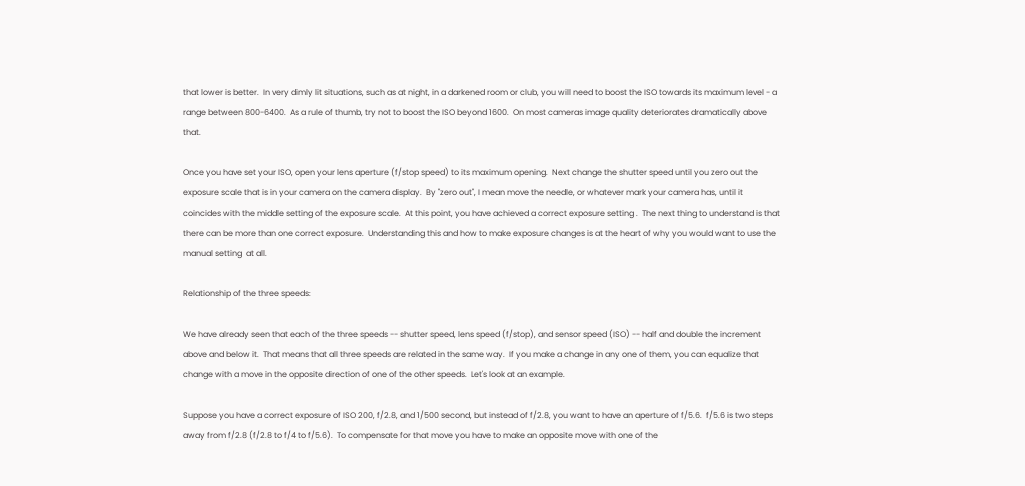that lower is better.  In very dimly lit situations, such as at night, in a darkened room or club, you will need to boost the ISO towards its maximum level - a range between 800-6400.  As a rule of thumb, try not to boost the ISO beyond 1600.  On most cameras image quality deteriorates dramatically above that.

Once you have set your ISO, open your lens aperture (f/stop speed) to its maximum opening.  Next change the shutter speed until you zero out the exposure scale that is in your camera on the camera display.  By "zero out", I mean move the needle, or whatever mark your camera has, until it coincides with the middle setting of the exposure scale.  At this point, you have achieved a correct exposure setting .  The next thing to understand is that there can be more than one correct exposure.  Understanding this and how to make exposure changes is at the heart of why you would want to use the manual setting  at all.

Relationship of the three speeds:

We have already seen that each of the three speeds -- shutter speed, lens speed (f/stop), and sensor speed (ISO) -- half and double the increment above and below it.  That means that all three speeds are related in the same way.  If you make a change in any one of them, you can equalize that change with a move in the opposite direction of one of the other speeds.  Let's look at an example.

Suppose you have a correct exposure of ISO 200, f/2.8, and 1/500 second, but instead of f/2.8, you want to have an aperture of f/5.6.  f/5.6 is two steps away from f/2.8 (f/2.8 to f/4 to f/5.6).  To compensate for that move you have to make an opposite move with one of the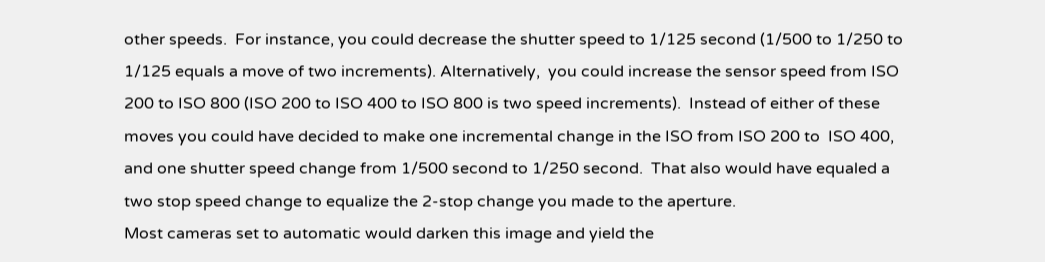other speeds.  For instance, you could decrease the shutter speed to 1/125 second (1/500 to 1/250 to 1/125 equals a move of two increments). Alternatively,  you could increase the sensor speed from ISO 200 to ISO 800 (ISO 200 to ISO 400 to ISO 800 is two speed increments).  Instead of either of these moves you could have decided to make one incremental change in the ISO from ISO 200 to  ISO 400, and one shutter speed change from 1/500 second to 1/250 second.  That also would have equaled a two stop speed change to equalize the 2-stop change you made to the aperture.
Most cameras set to automatic would darken this image and yield the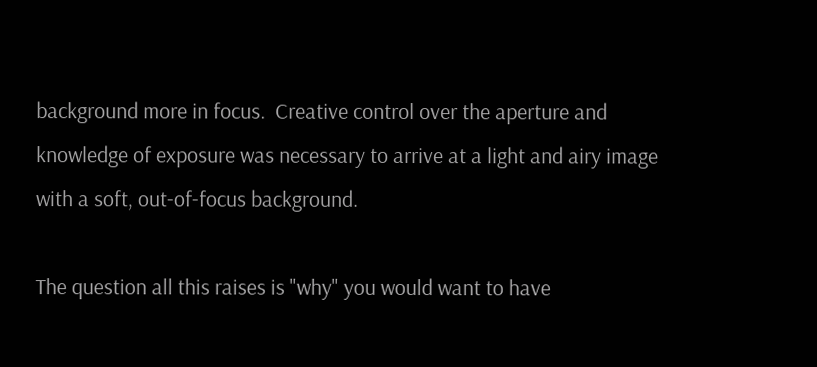background more in focus.  Creative control over the aperture and knowledge of exposure was necessary to arrive at a light and airy image with a soft, out-of-focus background.

The question all this raises is "why" you would want to have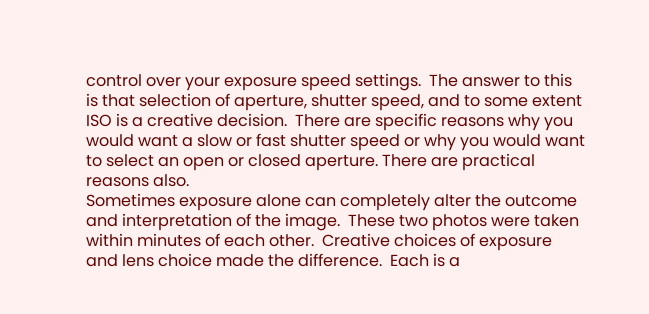control over your exposure speed settings.  The answer to this is that selection of aperture, shutter speed, and to some extent ISO is a creative decision.  There are specific reasons why you would want a slow or fast shutter speed or why you would want to select an open or closed aperture. There are practical reasons also.
Sometimes exposure alone can completely alter the outcome and interpretation of the image.  These two photos were taken within minutes of each other.  Creative choices of exposure and lens choice made the difference.  Each is a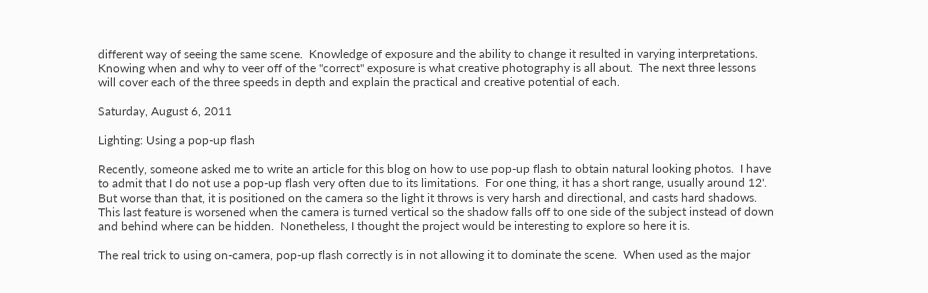different way of seeing the same scene.  Knowledge of exposure and the ability to change it resulted in varying interpretations.
Knowing when and why to veer off of the "correct" exposure is what creative photography is all about.  The next three lessons will cover each of the three speeds in depth and explain the practical and creative potential of each.

Saturday, August 6, 2011

Lighting: Using a pop-up flash

Recently, someone asked me to write an article for this blog on how to use pop-up flash to obtain natural looking photos.  I have to admit that I do not use a pop-up flash very often due to its limitations.  For one thing, it has a short range, usually around 12'.  But worse than that, it is positioned on the camera so the light it throws is very harsh and directional, and casts hard shadows.  This last feature is worsened when the camera is turned vertical so the shadow falls off to one side of the subject instead of down and behind where can be hidden.  Nonetheless, I thought the project would be interesting to explore so here it is.

The real trick to using on-camera, pop-up flash correctly is in not allowing it to dominate the scene.  When used as the major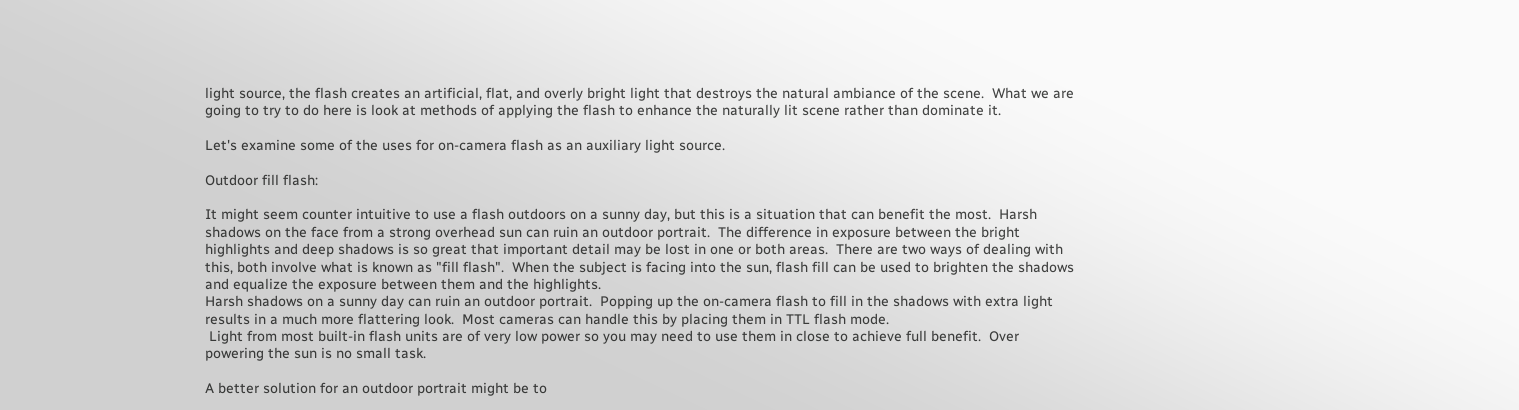light source, the flash creates an artificial, flat, and overly bright light that destroys the natural ambiance of the scene.  What we are going to try to do here is look at methods of applying the flash to enhance the naturally lit scene rather than dominate it.

Let's examine some of the uses for on-camera flash as an auxiliary light source.

Outdoor fill flash:

It might seem counter intuitive to use a flash outdoors on a sunny day, but this is a situation that can benefit the most.  Harsh shadows on the face from a strong overhead sun can ruin an outdoor portrait.  The difference in exposure between the bright highlights and deep shadows is so great that important detail may be lost in one or both areas.  There are two ways of dealing with this, both involve what is known as "fill flash".  When the subject is facing into the sun, flash fill can be used to brighten the shadows and equalize the exposure between them and the highlights.
Harsh shadows on a sunny day can ruin an outdoor portrait.  Popping up the on-camera flash to fill in the shadows with extra light results in a much more flattering look.  Most cameras can handle this by placing them in TTL flash mode.
 Light from most built-in flash units are of very low power so you may need to use them in close to achieve full benefit.  Over powering the sun is no small task.

A better solution for an outdoor portrait might be to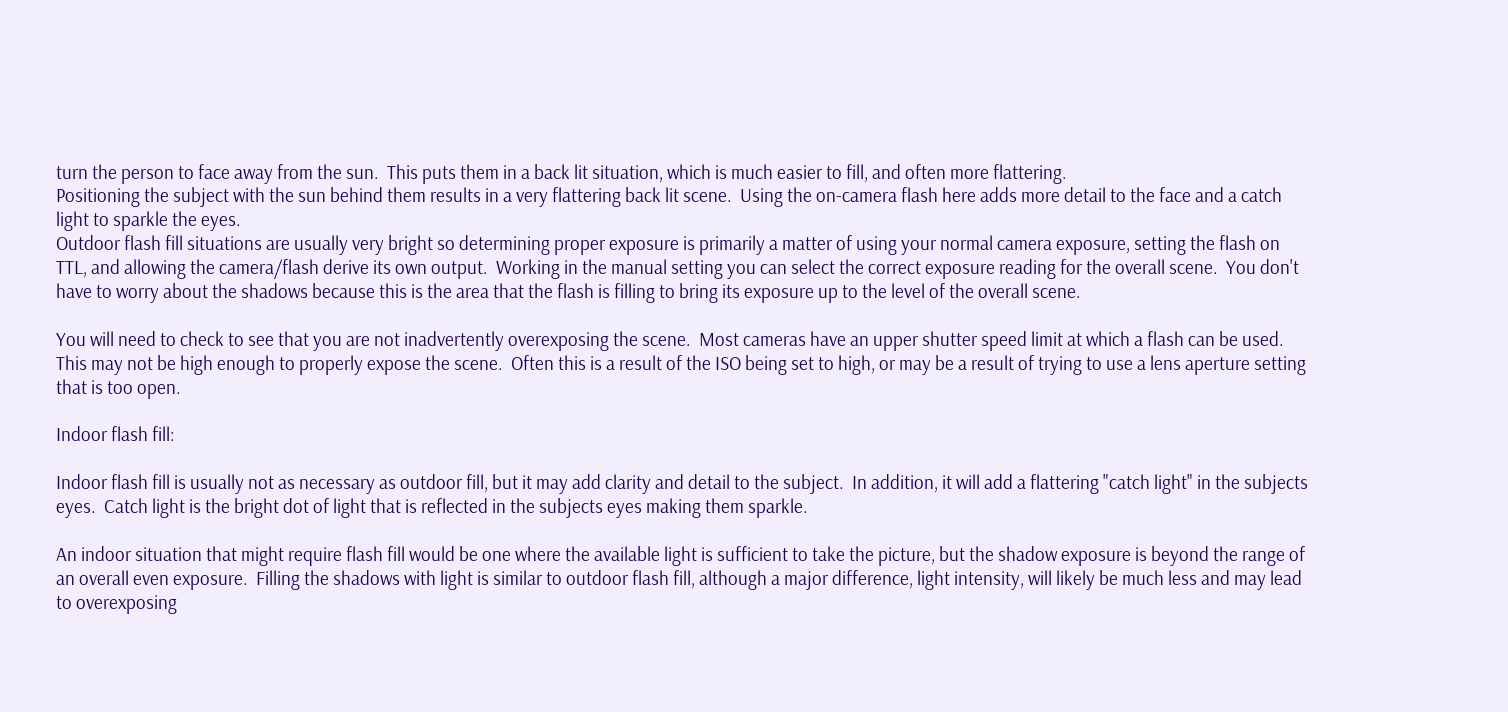turn the person to face away from the sun.  This puts them in a back lit situation, which is much easier to fill, and often more flattering.
Positioning the subject with the sun behind them results in a very flattering back lit scene.  Using the on-camera flash here adds more detail to the face and a catch light to sparkle the eyes.
Outdoor flash fill situations are usually very bright so determining proper exposure is primarily a matter of using your normal camera exposure, setting the flash on TTL, and allowing the camera/flash derive its own output.  Working in the manual setting you can select the correct exposure reading for the overall scene.  You don't have to worry about the shadows because this is the area that the flash is filling to bring its exposure up to the level of the overall scene.

You will need to check to see that you are not inadvertently overexposing the scene.  Most cameras have an upper shutter speed limit at which a flash can be used.  This may not be high enough to properly expose the scene.  Often this is a result of the ISO being set to high, or may be a result of trying to use a lens aperture setting that is too open.

Indoor flash fill:

Indoor flash fill is usually not as necessary as outdoor fill, but it may add clarity and detail to the subject.  In addition, it will add a flattering "catch light" in the subjects eyes.  Catch light is the bright dot of light that is reflected in the subjects eyes making them sparkle.

An indoor situation that might require flash fill would be one where the available light is sufficient to take the picture, but the shadow exposure is beyond the range of an overall even exposure.  Filling the shadows with light is similar to outdoor flash fill, although a major difference, light intensity, will likely be much less and may lead to overexposing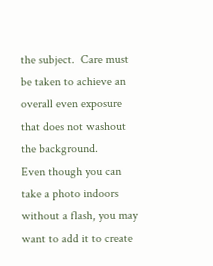the subject.  Care must be taken to achieve an overall even exposure that does not washout the background.
Even though you can take a photo indoors without a flash, you may want to add it to create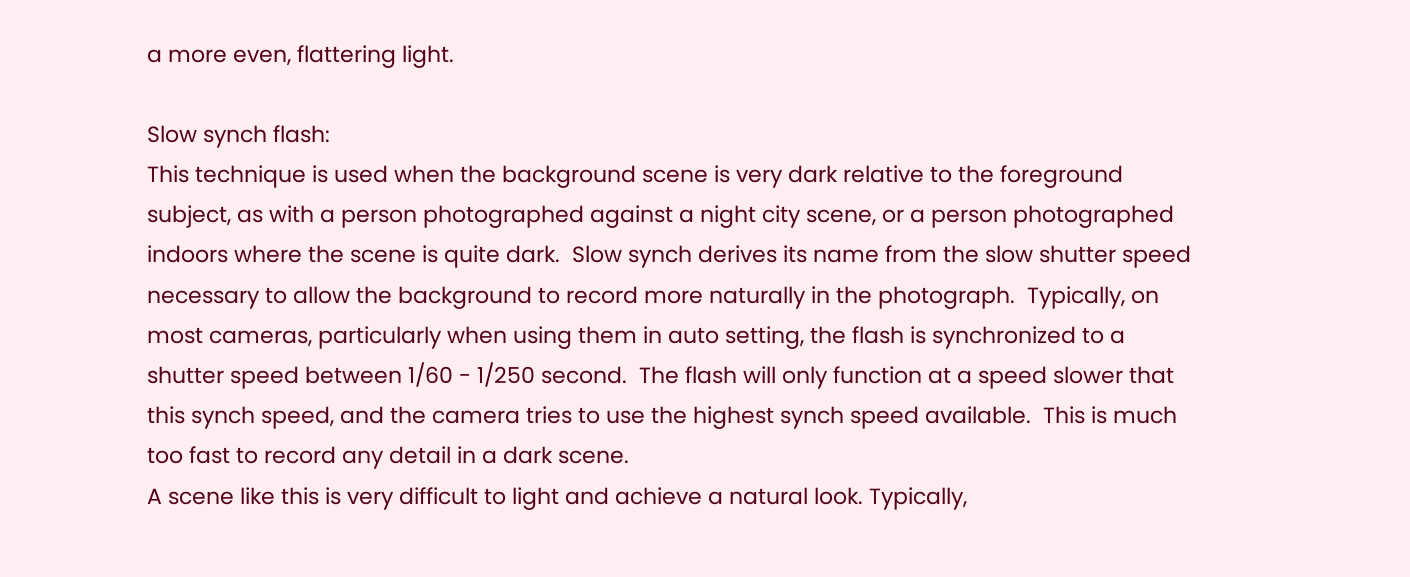a more even, flattering light.

Slow synch flash:
This technique is used when the background scene is very dark relative to the foreground subject, as with a person photographed against a night city scene, or a person photographed indoors where the scene is quite dark.  Slow synch derives its name from the slow shutter speed necessary to allow the background to record more naturally in the photograph.  Typically, on most cameras, particularly when using them in auto setting, the flash is synchronized to a shutter speed between 1/60 - 1/250 second.  The flash will only function at a speed slower that this synch speed, and the camera tries to use the highest synch speed available.  This is much too fast to record any detail in a dark scene.
A scene like this is very difficult to light and achieve a natural look. Typically,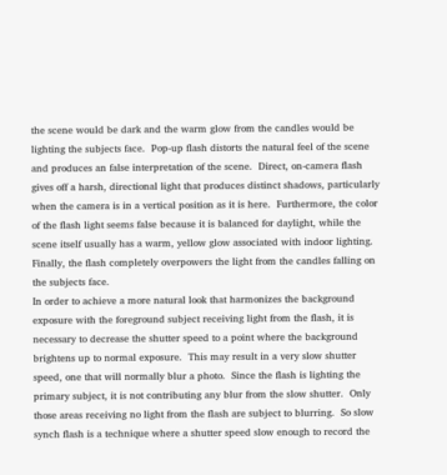the scene would be dark and the warm glow from the candles would be lighting the subjects face.  Pop-up flash distorts the natural feel of the scene and produces an false interpretation of the scene.  Direct, on-camera flash gives off a harsh, directional light that produces distinct shadows, particularly when the camera is in a vertical position as it is here.  Furthermore, the color of the flash light seems false because it is balanced for daylight, while the scene itself usually has a warm, yellow glow associated with indoor lighting.  Finally, the flash completely overpowers the light from the candles falling on the subjects face.
In order to achieve a more natural look that harmonizes the background exposure with the foreground subject receiving light from the flash, it is necessary to decrease the shutter speed to a point where the background brightens up to normal exposure.  This may result in a very slow shutter speed, one that will normally blur a photo.  Since the flash is lighting the primary subject, it is not contributing any blur from the slow shutter.  Only those areas receiving no light from the flash are subject to blurring.  So slow synch flash is a technique where a shutter speed slow enough to record the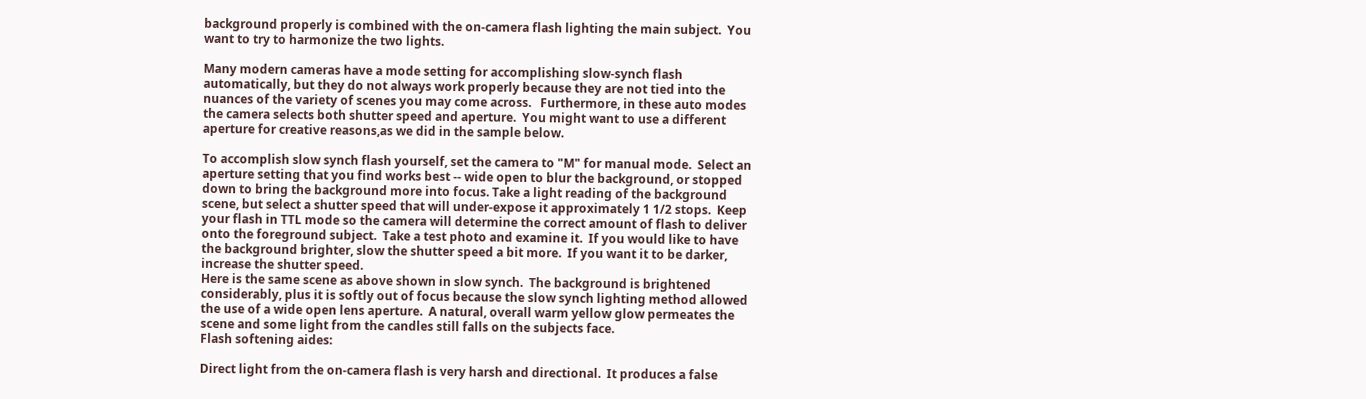background properly is combined with the on-camera flash lighting the main subject.  You want to try to harmonize the two lights.

Many modern cameras have a mode setting for accomplishing slow-synch flash automatically, but they do not always work properly because they are not tied into the nuances of the variety of scenes you may come across.   Furthermore, in these auto modes the camera selects both shutter speed and aperture.  You might want to use a different aperture for creative reasons,as we did in the sample below.

To accomplish slow synch flash yourself, set the camera to "M" for manual mode.  Select an aperture setting that you find works best -- wide open to blur the background, or stopped down to bring the background more into focus. Take a light reading of the background scene, but select a shutter speed that will under-expose it approximately 1 1/2 stops.  Keep your flash in TTL mode so the camera will determine the correct amount of flash to deliver onto the foreground subject.  Take a test photo and examine it.  If you would like to have the background brighter, slow the shutter speed a bit more.  If you want it to be darker, increase the shutter speed.
Here is the same scene as above shown in slow synch.  The background is brightened considerably, plus it is softly out of focus because the slow synch lighting method allowed the use of a wide open lens aperture.  A natural, overall warm yellow glow permeates the scene and some light from the candles still falls on the subjects face.
Flash softening aides:

Direct light from the on-camera flash is very harsh and directional.  It produces a false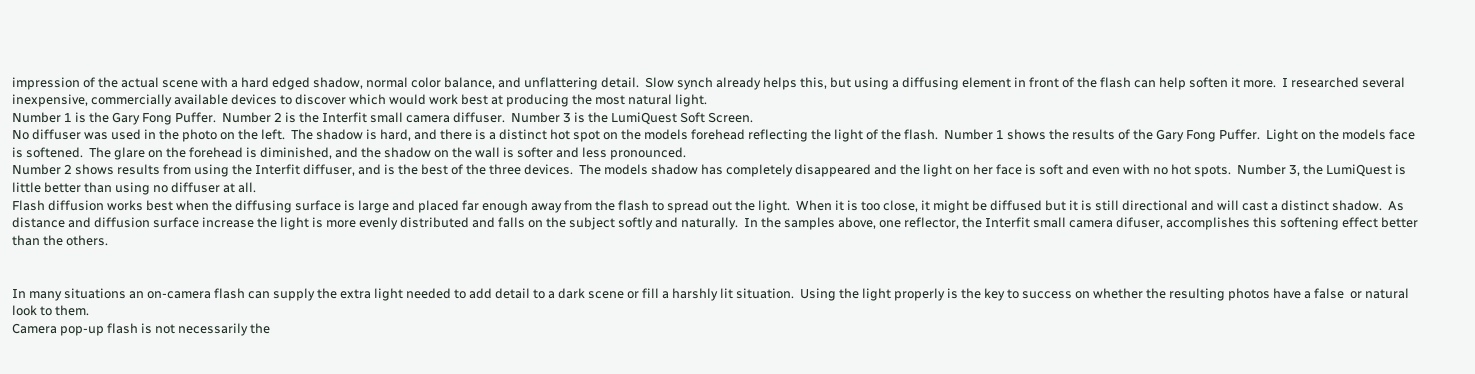impression of the actual scene with a hard edged shadow, normal color balance, and unflattering detail.  Slow synch already helps this, but using a diffusing element in front of the flash can help soften it more.  I researched several inexpensive, commercially available devices to discover which would work best at producing the most natural light.
Number 1 is the Gary Fong Puffer.  Number 2 is the Interfit small camera diffuser.  Number 3 is the LumiQuest Soft Screen.
No diffuser was used in the photo on the left.  The shadow is hard, and there is a distinct hot spot on the models forehead reflecting the light of the flash.  Number 1 shows the results of the Gary Fong Puffer.  Light on the models face is softened.  The glare on the forehead is diminished, and the shadow on the wall is softer and less pronounced.
Number 2 shows results from using the Interfit diffuser, and is the best of the three devices.  The models shadow has completely disappeared and the light on her face is soft and even with no hot spots.  Number 3, the LumiQuest is little better than using no diffuser at all.
Flash diffusion works best when the diffusing surface is large and placed far enough away from the flash to spread out the light.  When it is too close, it might be diffused but it is still directional and will cast a distinct shadow.  As distance and diffusion surface increase the light is more evenly distributed and falls on the subject softly and naturally.  In the samples above, one reflector, the Interfit small camera difuser, accomplishes this softening effect better than the others.


In many situations an on-camera flash can supply the extra light needed to add detail to a dark scene or fill a harshly lit situation.  Using the light properly is the key to success on whether the resulting photos have a false  or natural look to them.
Camera pop-up flash is not necessarily the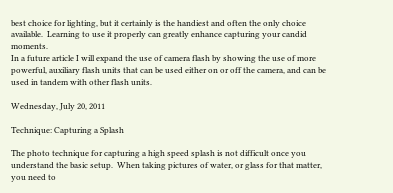best choice for lighting, but it certainly is the handiest and often the only choice available.  Learning to use it properly can greatly enhance capturing your candid moments.
In a future article I will expand the use of camera flash by showing the use of more powerful, auxiliary flash units that can be used either on or off the camera, and can be used in tandem with other flash units.

Wednesday, July 20, 2011

Technique: Capturing a Splash

The photo technique for capturing a high speed splash is not difficult once you understand the basic setup.  When taking pictures of water, or glass for that matter, you need to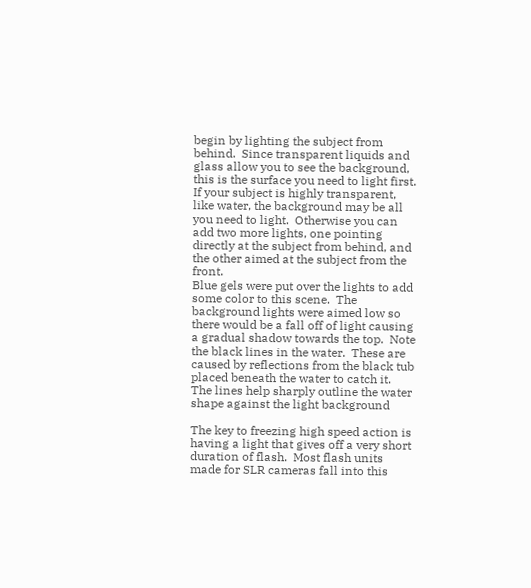begin by lighting the subject from behind.  Since transparent liquids and glass allow you to see the background, this is the surface you need to light first.  If your subject is highly transparent, like water, the background may be all you need to light.  Otherwise you can add two more lights, one pointing directly at the subject from behind, and the other aimed at the subject from the front.
Blue gels were put over the lights to add some color to this scene.  The background lights were aimed low so there would be a fall off of light causing a gradual shadow towards the top.  Note the black lines in the water.  These are caused by reflections from the black tub placed beneath the water to catch it.  The lines help sharply outline the water shape against the light background

The key to freezing high speed action is having a light that gives off a very short duration of flash.  Most flash units made for SLR cameras fall into this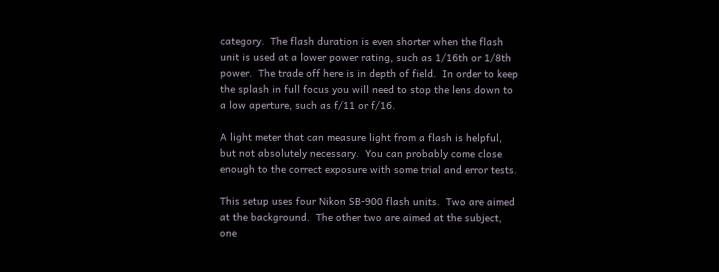category.  The flash duration is even shorter when the flash unit is used at a lower power rating, such as 1/16th or 1/8th power.  The trade off here is in depth of field.  In order to keep the splash in full focus you will need to stop the lens down to a low aperture, such as f/11 or f/16.

A light meter that can measure light from a flash is helpful, but not absolutely necessary.  You can probably come close enough to the correct exposure with some trial and error tests.

This setup uses four Nikon SB-900 flash units.  Two are aimed at the background.  The other two are aimed at the subject, one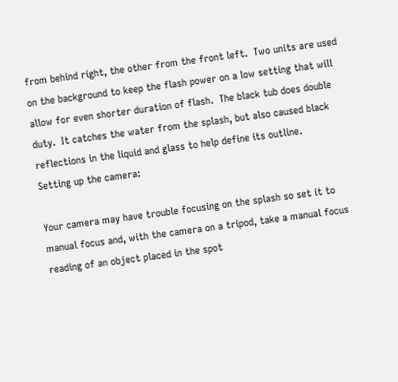from behind right, the other from the front left.  Two units are used on the background to keep the flash power on a low setting that will allow for even shorter duration of flash.  The black tub does double duty.  It catches the water from the splash, but also caused black reflections in the liquid and glass to help define its outline.
Setting up the camera:

Your camera may have trouble focusing on the splash so set it to manual focus and, with the camera on a tripod, take a manual focus reading of an object placed in the spot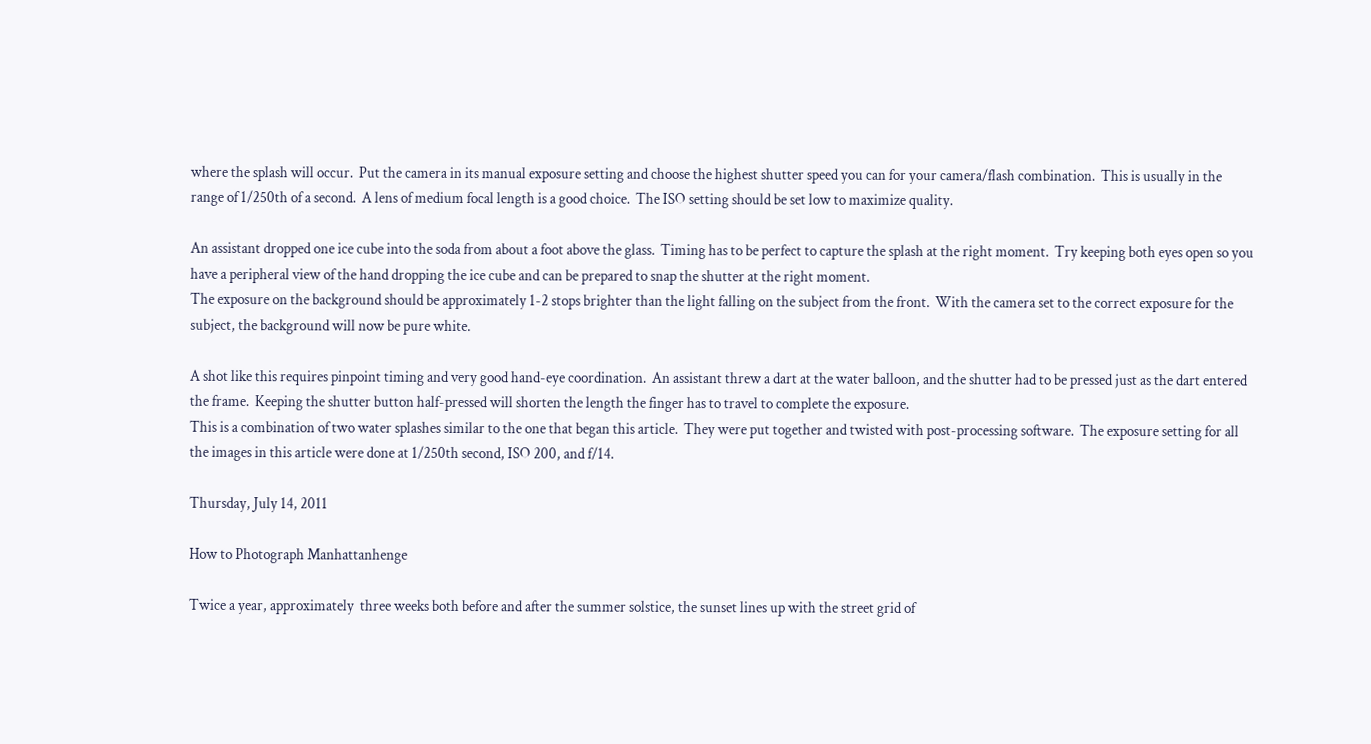where the splash will occur.  Put the camera in its manual exposure setting and choose the highest shutter speed you can for your camera/flash combination.  This is usually in the range of 1/250th of a second.  A lens of medium focal length is a good choice.  The ISO setting should be set low to maximize quality.

An assistant dropped one ice cube into the soda from about a foot above the glass.  Timing has to be perfect to capture the splash at the right moment.  Try keeping both eyes open so you have a peripheral view of the hand dropping the ice cube and can be prepared to snap the shutter at the right moment.
The exposure on the background should be approximately 1-2 stops brighter than the light falling on the subject from the front.  With the camera set to the correct exposure for the subject, the background will now be pure white.

A shot like this requires pinpoint timing and very good hand-eye coordination.  An assistant threw a dart at the water balloon, and the shutter had to be pressed just as the dart entered the frame.  Keeping the shutter button half-pressed will shorten the length the finger has to travel to complete the exposure.
This is a combination of two water splashes similar to the one that began this article.  They were put together and twisted with post-processing software.  The exposure setting for all the images in this article were done at 1/250th second, ISO 200, and f/14.

Thursday, July 14, 2011

How to Photograph Manhattanhenge

Twice a year, approximately  three weeks both before and after the summer solstice, the sunset lines up with the street grid of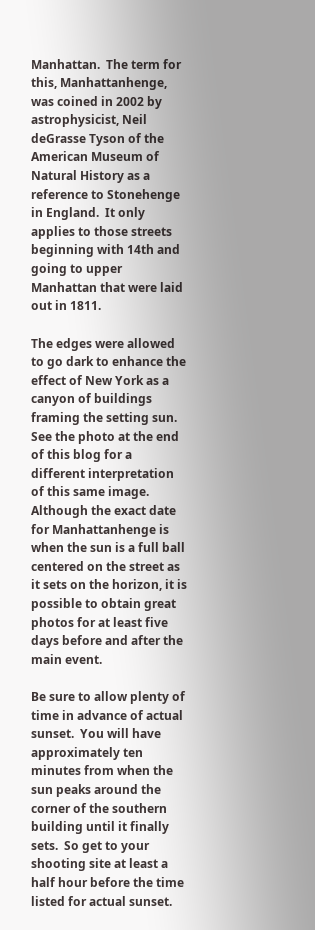Manhattan.  The term for this, Manhattanhenge, was coined in 2002 by astrophysicist, Neil deGrasse Tyson of the American Museum of Natural History as a reference to Stonehenge in England.  It only applies to those streets beginning with 14th and going to upper Manhattan that were laid out in 1811.

The edges were allowed to go dark to enhance the effect of New York as a canyon of buildings framing the setting sun. See the photo at the end of this blog for a different interpretation of this same image.
Although the exact date for Manhattanhenge is when the sun is a full ball centered on the street as it sets on the horizon, it is possible to obtain great photos for at least five days before and after the main event.

Be sure to allow plenty of time in advance of actual sunset.  You will have approximately ten minutes from when the sun peaks around the corner of the southern building until it finally sets.  So get to your shooting site at least a half hour before the time listed for actual sunset.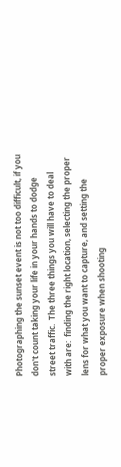Photographing the sunset event is not too difficult, if you don't count taking your life in your hands to dodge street traffic.  The three things you will have to deal with are:  finding the right location, selecting the proper lens for what you want to capture, and setting the proper exposure when shooting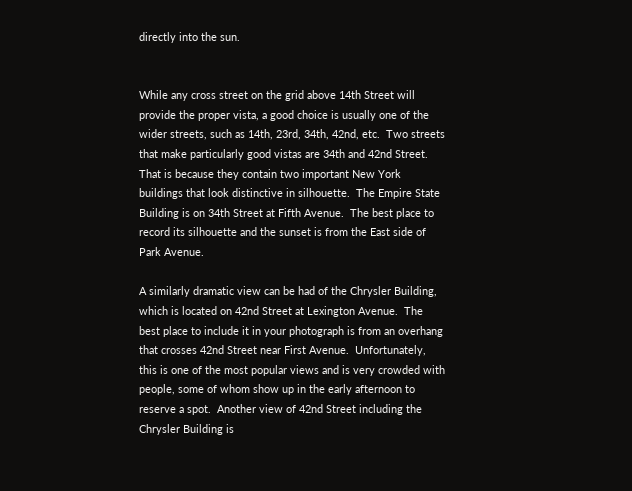directly into the sun.


While any cross street on the grid above 14th Street will provide the proper vista, a good choice is usually one of the wider streets, such as 14th, 23rd, 34th, 42nd, etc.  Two streets that make particularly good vistas are 34th and 42nd Street.  That is because they contain two important New York buildings that look distinctive in silhouette.  The Empire State Building is on 34th Street at Fifth Avenue.  The best place to record its silhouette and the sunset is from the East side of Park Avenue.

A similarly dramatic view can be had of the Chrysler Building, which is located on 42nd Street at Lexington Avenue.  The best place to include it in your photograph is from an overhang that crosses 42nd Street near First Avenue.  Unfortunately, this is one of the most popular views and is very crowded with people, some of whom show up in the early afternoon to reserve a spot.  Another view of 42nd Street including the Chrysler Building is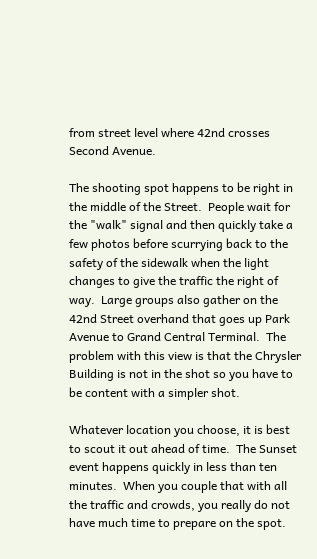from street level where 42nd crosses Second Avenue.

The shooting spot happens to be right in the middle of the Street.  People wait for the "walk" signal and then quickly take a few photos before scurrying back to the safety of the sidewalk when the light changes to give the traffic the right of way.  Large groups also gather on the 42nd Street overhand that goes up Park Avenue to Grand Central Terminal.  The problem with this view is that the Chrysler Building is not in the shot so you have to be content with a simpler shot.

Whatever location you choose, it is best to scout it out ahead of time.  The Sunset event happens quickly in less than ten minutes.  When you couple that with all the traffic and crowds, you really do not have much time to prepare on the spot.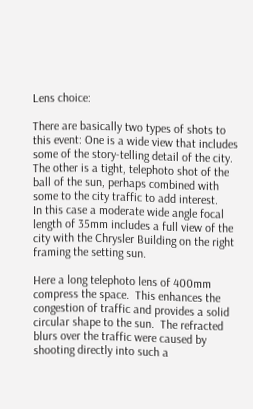Lens choice:

There are basically two types of shots to this event: One is a wide view that includes some of the story-telling detail of the city.  The other is a tight, telephoto shot of the ball of the sun, perhaps combined with some to the city traffic to add interest.
In this case a moderate wide angle focal length of 35mm includes a full view of the city with the Chrysler Building on the right framing the setting sun.

Here a long telephoto lens of 400mm compress the space.  This enhances the congestion of traffic and provides a solid circular shape to the sun.  The refracted blurs over the traffic were caused by shooting directly into such a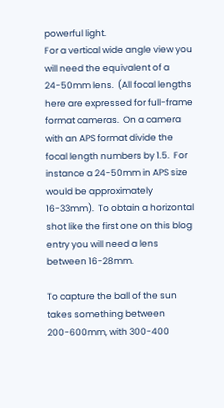powerful light.
For a vertical wide angle view you will need the equivalent of a 24-50mm lens.  (All focal lengths here are expressed for full-frame format cameras.  On a camera with an APS format divide the focal length numbers by 1.5.  For instance a 24-50mm in APS size would be approximately 16-33mm).  To obtain a horizontal shot like the first one on this blog entry you will need a lens between 16-28mm.

To capture the ball of the sun takes something between 200-600mm, with 300-400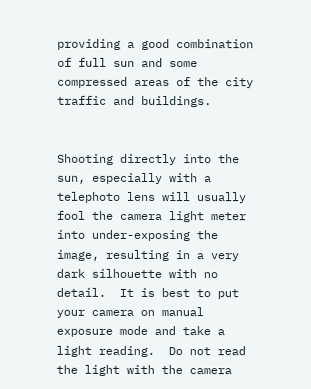providing a good combination of full sun and some compressed areas of the city traffic and buildings.


Shooting directly into the sun, especially with a telephoto lens will usually fool the camera light meter into under-exposing the image, resulting in a very dark silhouette with no detail.  It is best to put your camera on manual exposure mode and take a light reading.  Do not read the light with the camera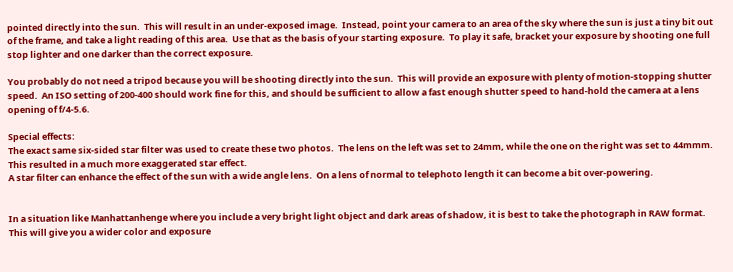pointed directly into the sun.  This will result in an under-exposed image.  Instead, point your camera to an area of the sky where the sun is just a tiny bit out of the frame, and take a light reading of this area.  Use that as the basis of your starting exposure.  To play it safe, bracket your exposure by shooting one full stop lighter and one darker than the correct exposure.

You probably do not need a tripod because you will be shooting directly into the sun.  This will provide an exposure with plenty of motion-stopping shutter speed.  An ISO setting of 200-400 should work fine for this, and should be sufficient to allow a fast enough shutter speed to hand-hold the camera at a lens opening of f/4-5.6.

Special effects:
The exact same six-sided star filter was used to create these two photos.  The lens on the left was set to 24mm, while the one on the right was set to 44mmm.  This resulted in a much more exaggerated star effect.
A star filter can enhance the effect of the sun with a wide angle lens.  On a lens of normal to telephoto length it can become a bit over-powering.


In a situation like Manhattanhenge where you include a very bright light object and dark areas of shadow, it is best to take the photograph in RAW format.  This will give you a wider color and exposure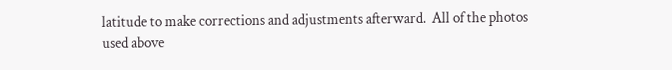latitude to make corrections and adjustments afterward.  All of the photos used above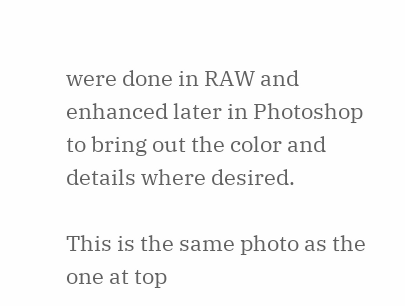were done in RAW and enhanced later in Photoshop to bring out the color and details where desired.

This is the same photo as the one at top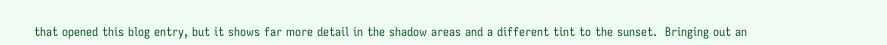that opened this blog entry, but it shows far more detail in the shadow areas and a different tint to the sunset.  Bringing out an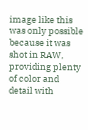image like this was only possible because it was shot in RAW, providing plenty of color and detail with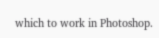which to work in Photoshop.